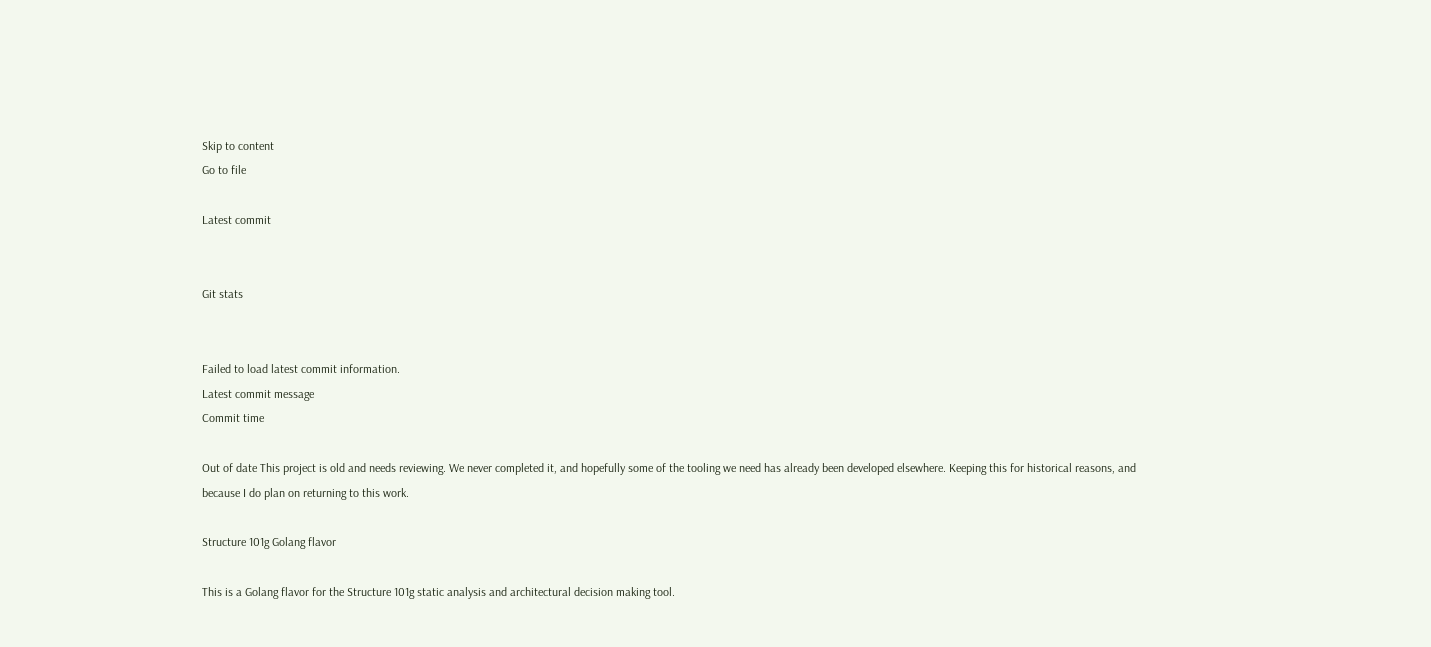Skip to content
Go to file

Latest commit


Git stats


Failed to load latest commit information.
Latest commit message
Commit time

Out of date This project is old and needs reviewing. We never completed it, and hopefully some of the tooling we need has already been developed elsewhere. Keeping this for historical reasons, and because I do plan on returning to this work.

Structure 101g Golang flavor

This is a Golang flavor for the Structure 101g static analysis and architectural decision making tool.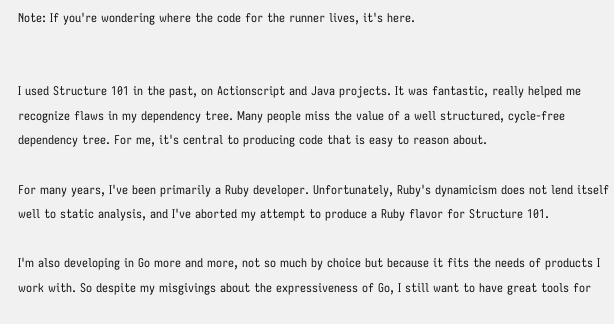Note: If you're wondering where the code for the runner lives, it's here.


I used Structure 101 in the past, on Actionscript and Java projects. It was fantastic, really helped me recognize flaws in my dependency tree. Many people miss the value of a well structured, cycle-free dependency tree. For me, it's central to producing code that is easy to reason about.

For many years, I've been primarily a Ruby developer. Unfortunately, Ruby's dynamicism does not lend itself well to static analysis, and I've aborted my attempt to produce a Ruby flavor for Structure 101.

I'm also developing in Go more and more, not so much by choice but because it fits the needs of products I work with. So despite my misgivings about the expressiveness of Go, I still want to have great tools for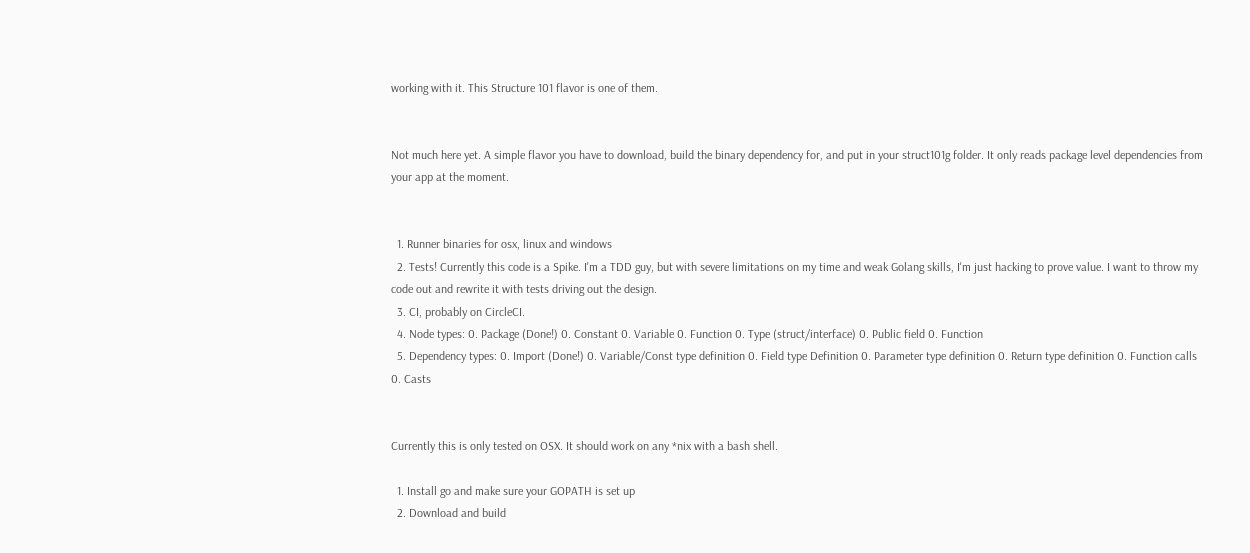working with it. This Structure 101 flavor is one of them.


Not much here yet. A simple flavor you have to download, build the binary dependency for, and put in your struct101g folder. It only reads package level dependencies from your app at the moment.


  1. Runner binaries for osx, linux and windows
  2. Tests! Currently this code is a Spike. I'm a TDD guy, but with severe limitations on my time and weak Golang skills, I'm just hacking to prove value. I want to throw my code out and rewrite it with tests driving out the design.
  3. CI, probably on CircleCI.
  4. Node types: 0. Package (Done!) 0. Constant 0. Variable 0. Function 0. Type (struct/interface) 0. Public field 0. Function
  5. Dependency types: 0. Import (Done!) 0. Variable/Const type definition 0. Field type Definition 0. Parameter type definition 0. Return type definition 0. Function calls 0. Casts


Currently this is only tested on OSX. It should work on any *nix with a bash shell.

  1. Install go and make sure your GOPATH is set up
  2. Download and build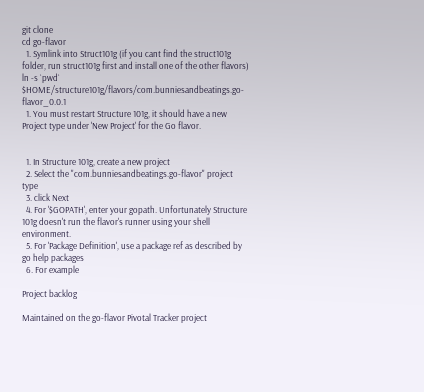git clone
cd go-flavor
  1. Symlink into Struct101g (if you cant find the struct101g folder, run struct101g first and install one of the other flavors)
ln -s `pwd` $HOME/structure101g/flavors/com.bunniesandbeatings.go-flavor_0.0.1
  1. You must restart Structure 101g, it should have a new Project type under 'New Project' for the Go flavor.


  1. In Structure 101g, create a new project
  2. Select the "com.bunniesandbeatings.go-flavor" project type
  3. click Next
  4. For '$GOPATH', enter your gopath. Unfortunately Structure 101g doesn't run the flavor's runner using your shell environment.
  5. For 'Package Definition', use a package ref as described by go help packages
  6. For example

Project backlog

Maintained on the go-flavor Pivotal Tracker project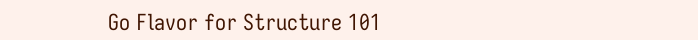Go Flavor for Structure 101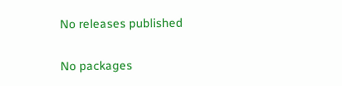No releases published


No packages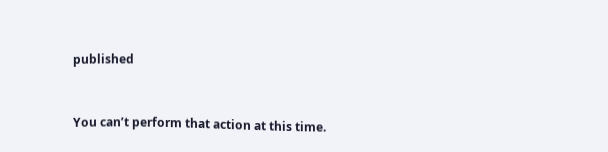published


You can’t perform that action at this time.